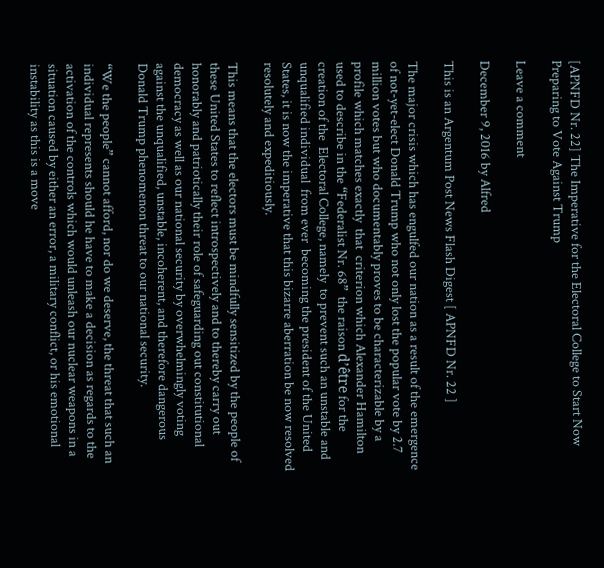[APNFD Nr. 22] The Imperative for the Electoral College to Start Now Preparing to Vote Against Trump

Leave a comment

December 9, 2016 by Alfred

This is an Argentum Post News Flash Digest [ APNFD Nr. 22 ]

The major crisis which has engulfed our nation as a result of the emergence of not-yet-elect Donald Trump who not only lost the popular vote by 2.7 million votes but who documentably proves to be characterizable by a profile which matches exactly  that  criterion which Alexander Hamilton used to describe in the “Federalist Nr. 68”  the raison d’être for the creation of the  Electoral College, namely  to prevent such an unstable and unqualified individual  from ever  becoming the president of the United States, it is now the imperative that this bizarre aberration be now resolved resolutely and expeditiously.

This means that the electors must be mindfully sensitized by the people of these United States to reflect introspectively and to thereby carry out honorably and patriotically their role of safeguarding out constitutional democracy as well as our national security by overwhelmingly voting against the unqualified, unstable, incoherent, and therefore dangerous  Donald Trump phenomenon threat to our national security.

“We the people” cannot afford, nor do we deserve, the threat that such an individual represents should he have to make a decision as regards to the activation of the controls which would unleash our nuclear weapons in a situation caused by either an error, a military conflict, or his emotional instability as this is a move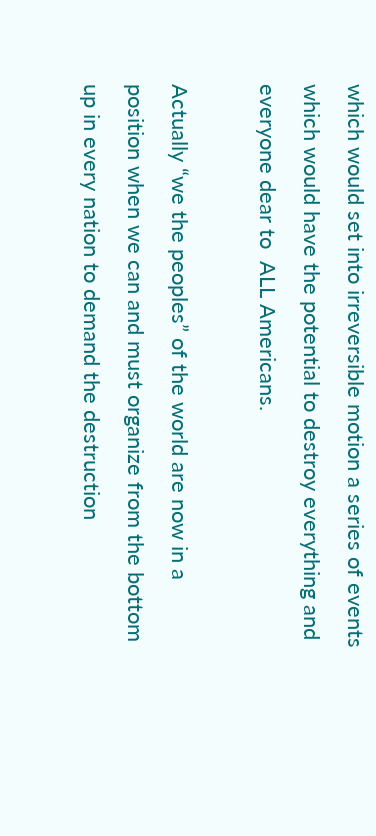which would set into irreversible motion a series of events which would have the potential to destroy everything and everyone dear to  ALL Americans.

Actually “we the peoples” of the world are now in a position when we can and must organize from the bottom up in every nation to demand the destruction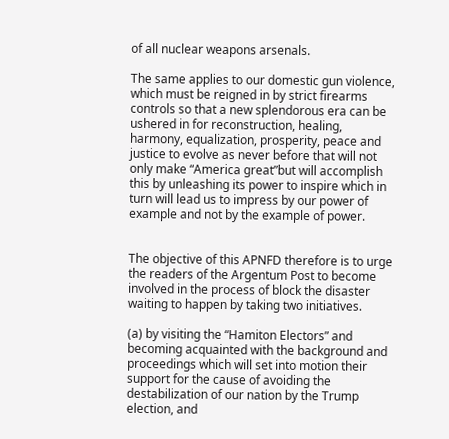of all nuclear weapons arsenals.

The same applies to our domestic gun violence, which must be reigned in by strict firearms controls so that a new splendorous era can be ushered in for reconstruction, healing, harmony, equalization, prosperity, peace and justice to evolve as never before that will not only make “America great”but will accomplish this by unleashing its power to inspire which in turn will lead us to impress by our power of example and not by the example of power.


The objective of this APNFD therefore is to urge the readers of the Argentum Post to become involved in the process of block the disaster waiting to happen by taking two initiatives.

(a) by visiting the “Hamiton Electors” and becoming acquainted with the background and proceedings which will set into motion their support for the cause of avoiding the destabilization of our nation by the Trump election, and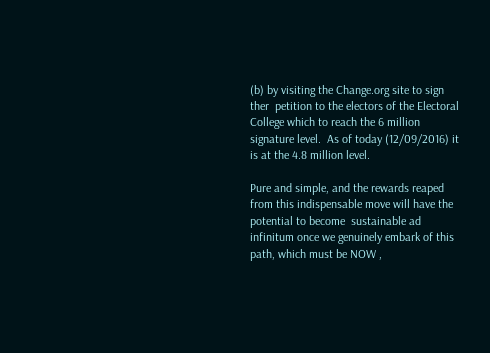(b) by visiting the Change.org site to sign ther  petition to the electors of the Electoral College which to reach the 6 million signature level.  As of today (12/09/2016) it is at the 4.8 million level.

Pure and simple, and the rewards reaped from this indispensable move will have the potential to become  sustainable ad infinitum once we genuinely embark of this path, which must be NOW ,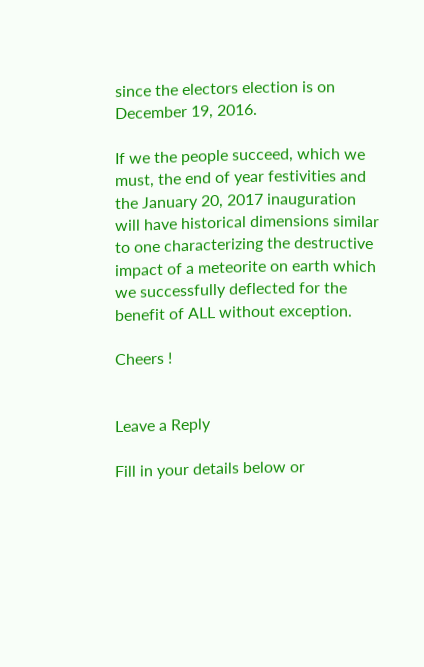since the electors election is on December 19, 2016.

If we the people succeed, which we must, the end of year festivities and the January 20, 2017 inauguration will have historical dimensions similar to one characterizing the destructive impact of a meteorite on earth which we successfully deflected for the benefit of ALL without exception.

Cheers !


Leave a Reply

Fill in your details below or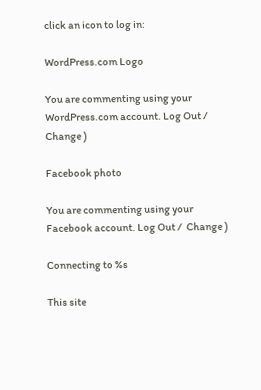click an icon to log in:

WordPress.com Logo

You are commenting using your WordPress.com account. Log Out /  Change )

Facebook photo

You are commenting using your Facebook account. Log Out /  Change )

Connecting to %s

This site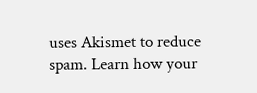uses Akismet to reduce spam. Learn how your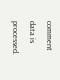comment data is processed.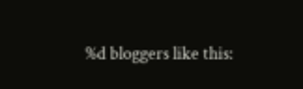%d bloggers like this: